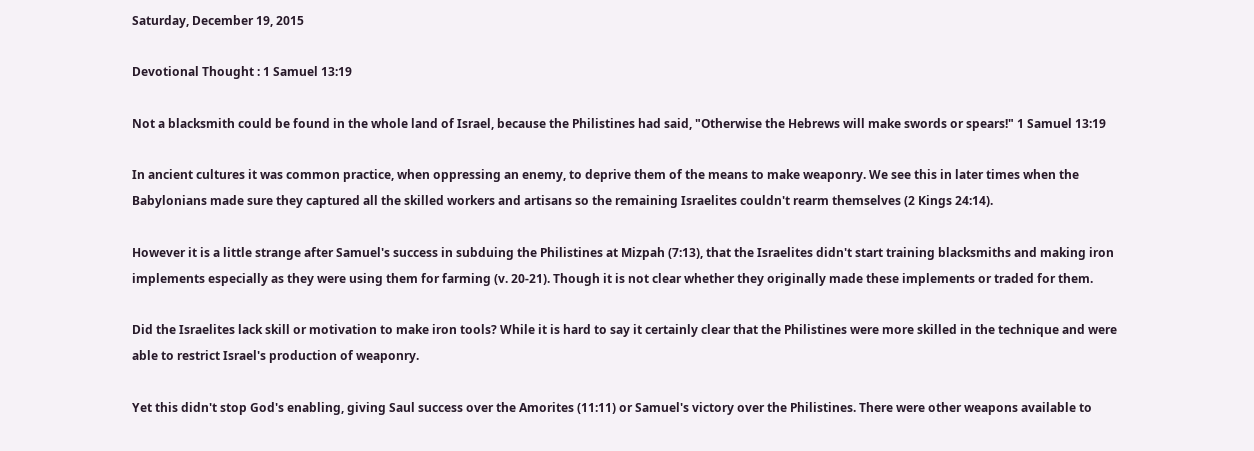Saturday, December 19, 2015

Devotional Thought : 1 Samuel 13:19

Not a blacksmith could be found in the whole land of Israel, because the Philistines had said, "Otherwise the Hebrews will make swords or spears!" 1 Samuel 13:19

In ancient cultures it was common practice, when oppressing an enemy, to deprive them of the means to make weaponry. We see this in later times when the Babylonians made sure they captured all the skilled workers and artisans so the remaining Israelites couldn't rearm themselves (2 Kings 24:14).

However it is a little strange after Samuel's success in subduing the Philistines at Mizpah (7:13), that the Israelites didn't start training blacksmiths and making iron implements especially as they were using them for farming (v. 20-21). Though it is not clear whether they originally made these implements or traded for them.

Did the Israelites lack skill or motivation to make iron tools? While it is hard to say it certainly clear that the Philistines were more skilled in the technique and were able to restrict Israel's production of weaponry.

Yet this didn't stop God's enabling, giving Saul success over the Amorites (11:11) or Samuel's victory over the Philistines. There were other weapons available to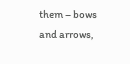them – bows and arrows,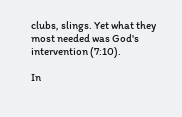clubs, slings. Yet what they most needed was God's intervention (7:10).

In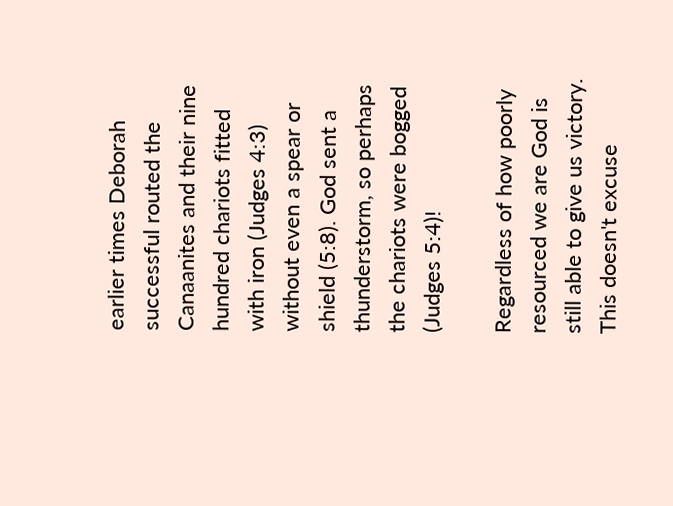earlier times Deborah successful routed the Canaanites and their nine hundred chariots fitted with iron (Judges 4:3) without even a spear or shield (5:8). God sent a thunderstorm, so perhaps the chariots were bogged (Judges 5:4)!

Regardless of how poorly resourced we are God is still able to give us victory. This doesn't excuse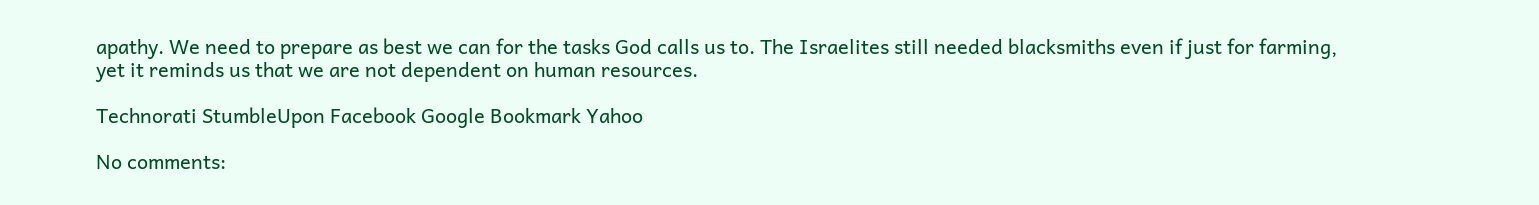apathy. We need to prepare as best we can for the tasks God calls us to. The Israelites still needed blacksmiths even if just for farming, yet it reminds us that we are not dependent on human resources.

Technorati StumbleUpon Facebook Google Bookmark Yahoo

No comments: